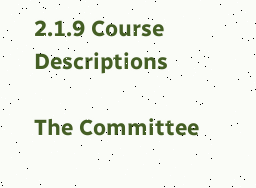2.1.9 Course Descriptions

The Committee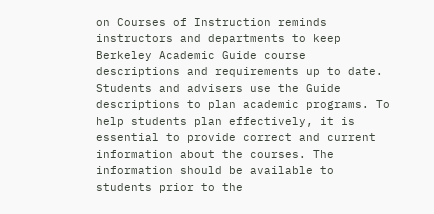on Courses of Instruction reminds instructors and departments to keep Berkeley Academic Guide course descriptions and requirements up to date. Students and advisers use the Guide descriptions to plan academic programs. To help students plan effectively, it is essential to provide correct and current information about the courses. The information should be available to students prior to the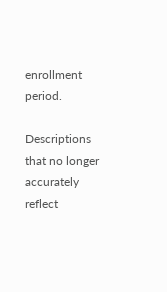enrollment period.

Descriptions that no longer accurately reflect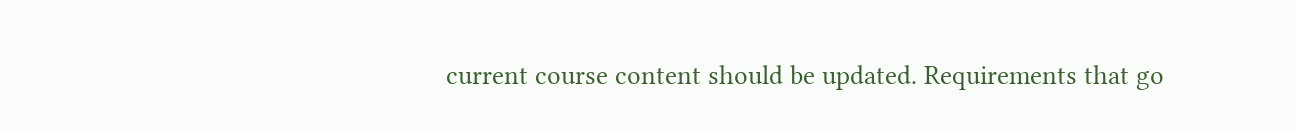current course content should be updated. Requirements that go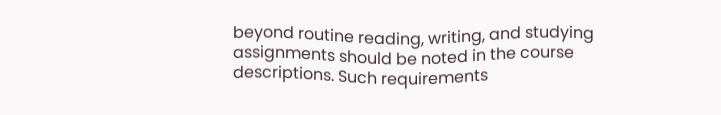beyond routine reading, writing, and studying assignments should be noted in the course descriptions. Such requirements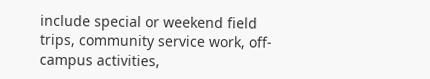include special or weekend field trips, community service work, off-campus activities,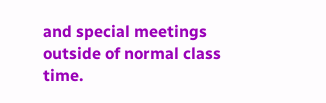and special meetings outside of normal class time.